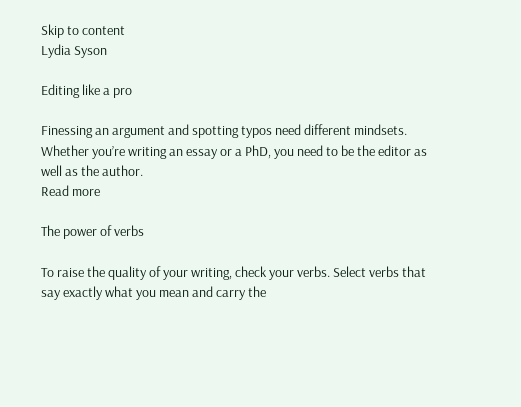Skip to content
Lydia Syson

Editing like a pro

Finessing an argument and spotting typos need different mindsets. Whether you’re writing an essay or a PhD, you need to be the editor as well as the author.
Read more

The power of verbs

To raise the quality of your writing, check your verbs. Select verbs that say exactly what you mean and carry the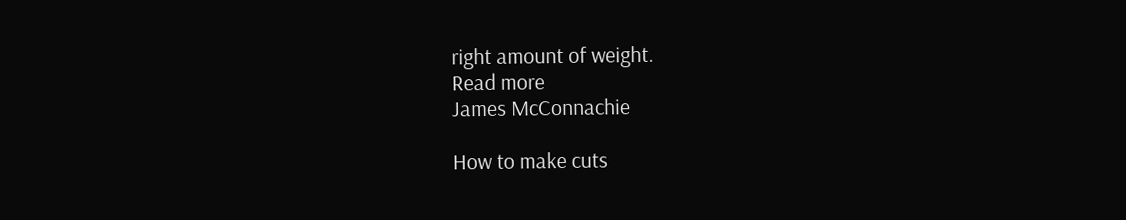right amount of weight.
Read more
James McConnachie

How to make cuts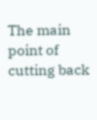The main point of cutting back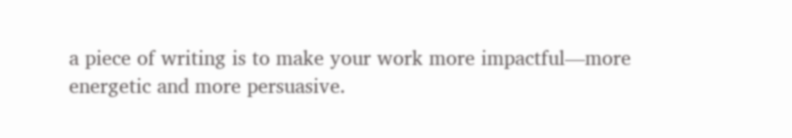a piece of writing is to make your work more impactful—more energetic and more persuasive.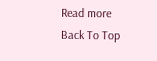Read more
Back To Top